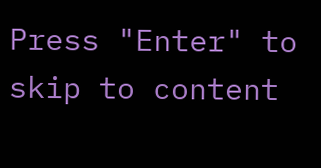Press "Enter" to skip to content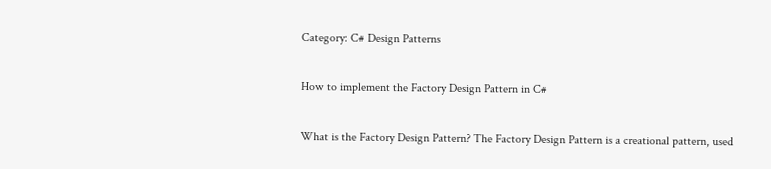Category: C# Design Patterns

How to implement the Factory Design Pattern in C#

What is the Factory Design Pattern? The Factory Design Pattern is a creational pattern, used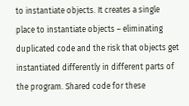to instantiate objects. It creates a single place to instantiate objects – eliminating duplicated code and the risk that objects get instantiated differently in different parts of the program. Shared code for these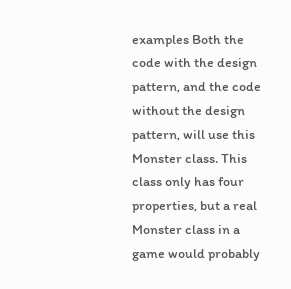examples Both the code with the design pattern, and the code without the design pattern, will use this Monster class. This class only has four properties, but a real Monster class in a game would probably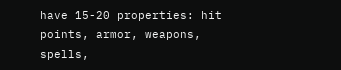have 15-20 properties: hit points, armor, weapons, spells,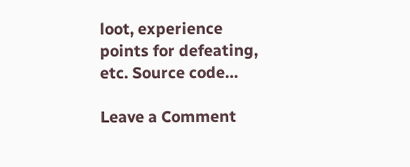loot, experience points for defeating, etc. Source code…

Leave a Comment